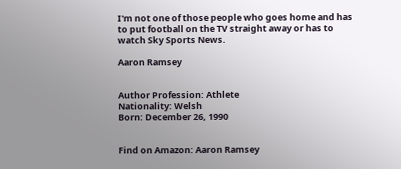I'm not one of those people who goes home and has to put football on the TV straight away or has to watch Sky Sports News.

Aaron Ramsey


Author Profession: Athlete
Nationality: Welsh
Born: December 26, 1990


Find on Amazon: Aaron Ramsey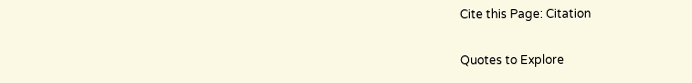Cite this Page: Citation

Quotes to Explore